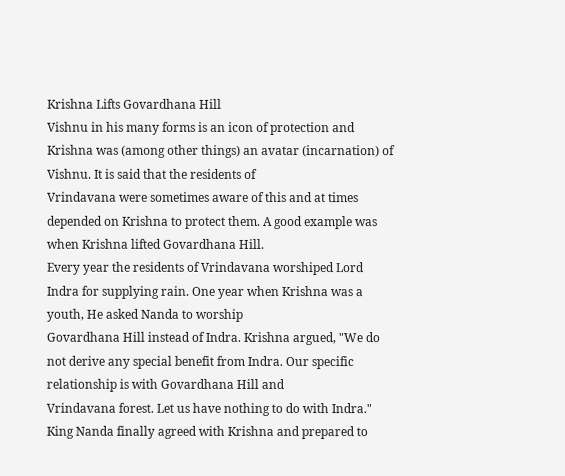Krishna Lifts Govardhana Hill
Vishnu in his many forms is an icon of protection and Krishna was (among other things) an avatar (incarnation) of Vishnu. It is said that the residents of
Vrindavana were sometimes aware of this and at times depended on Krishna to protect them. A good example was when Krishna lifted Govardhana Hill.
Every year the residents of Vrindavana worshiped Lord Indra for supplying rain. One year when Krishna was a youth, He asked Nanda to worship
Govardhana Hill instead of Indra. Krishna argued, "We do not derive any special benefit from Indra. Our specific relationship is with Govardhana Hill and
Vrindavana forest. Let us have nothing to do with Indra."
King Nanda finally agreed with Krishna and prepared to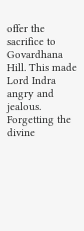offer the sacrifice to Govardhana Hill. This made Lord Indra angry and jealous. Forgetting the divine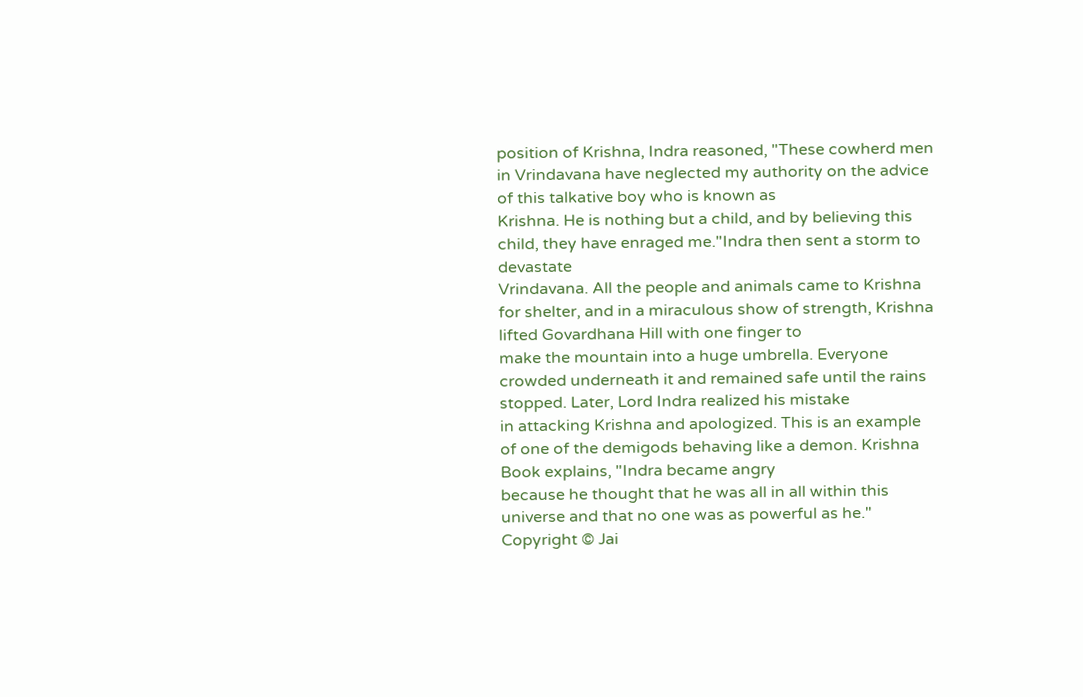position of Krishna, Indra reasoned, "These cowherd men in Vrindavana have neglected my authority on the advice of this talkative boy who is known as
Krishna. He is nothing but a child, and by believing this child, they have enraged me."Indra then sent a storm to devastate
Vrindavana. All the people and animals came to Krishna for shelter, and in a miraculous show of strength, Krishna lifted Govardhana Hill with one finger to
make the mountain into a huge umbrella. Everyone crowded underneath it and remained safe until the rains stopped. Later, Lord Indra realized his mistake
in attacking Krishna and apologized. This is an example of one of the demigods behaving like a demon. Krishna Book explains, "Indra became angry
because he thought that he was all in all within this universe and that no one was as powerful as he."
Copyright © Jai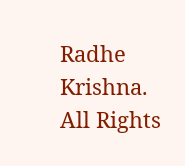Radhe Krishna. All Rights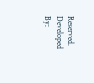Reserved. Developed By: